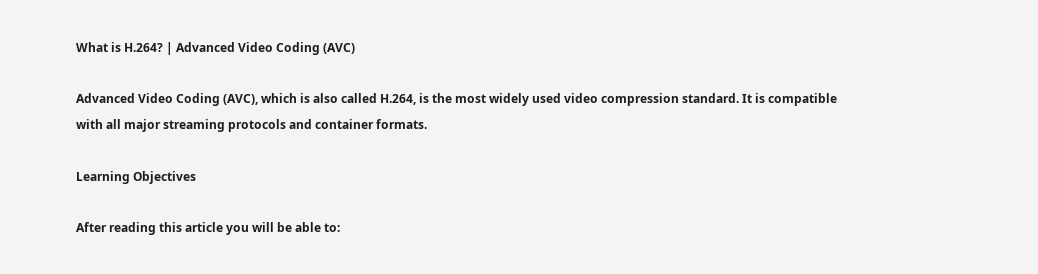What is H.264? | Advanced Video Coding (AVC)

Advanced Video Coding (AVC), which is also called H.264, is the most widely used video compression standard. It is compatible with all major streaming protocols and container formats.

Learning Objectives

After reading this article you will be able to: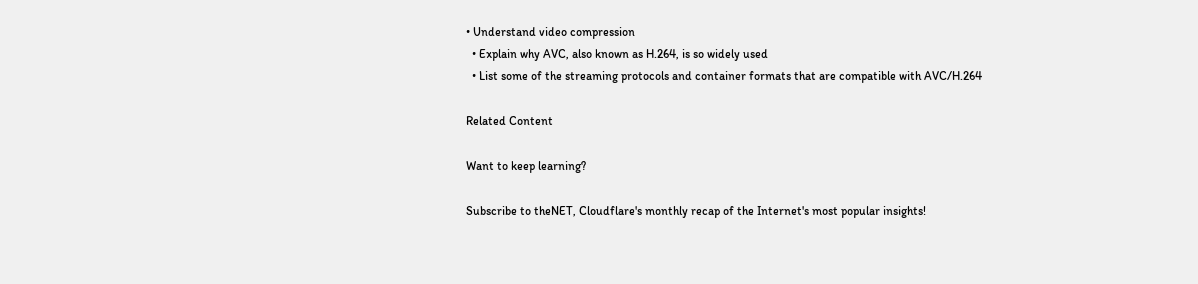• Understand video compression
  • Explain why AVC, also known as H.264, is so widely used
  • List some of the streaming protocols and container formats that are compatible with AVC/H.264

Related Content

Want to keep learning?

Subscribe to theNET, Cloudflare's monthly recap of the Internet's most popular insights!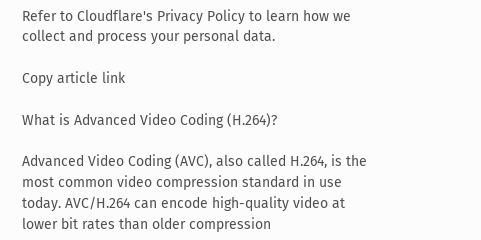Refer to Cloudflare's Privacy Policy to learn how we collect and process your personal data.

Copy article link

What is Advanced Video Coding (H.264)?

Advanced Video Coding (AVC), also called H.264, is the most common video compression standard in use today. AVC/H.264 can encode high-quality video at lower bit rates than older compression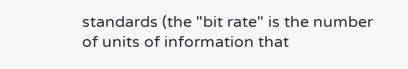standards (the "bit rate" is the number of units of information that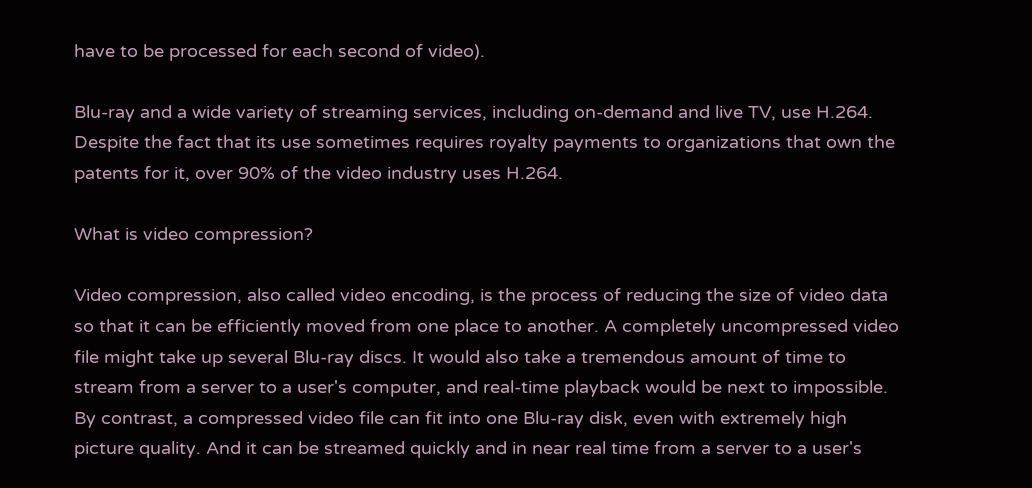have to be processed for each second of video).

Blu-ray and a wide variety of streaming services, including on-demand and live TV, use H.264. Despite the fact that its use sometimes requires royalty payments to organizations that own the patents for it, over 90% of the video industry uses H.264.

What is video compression?

Video compression, also called video encoding, is the process of reducing the size of video data so that it can be efficiently moved from one place to another. A completely uncompressed video file might take up several Blu-ray discs. It would also take a tremendous amount of time to stream from a server to a user's computer, and real-time playback would be next to impossible. By contrast, a compressed video file can fit into one Blu-ray disk, even with extremely high picture quality. And it can be streamed quickly and in near real time from a server to a user's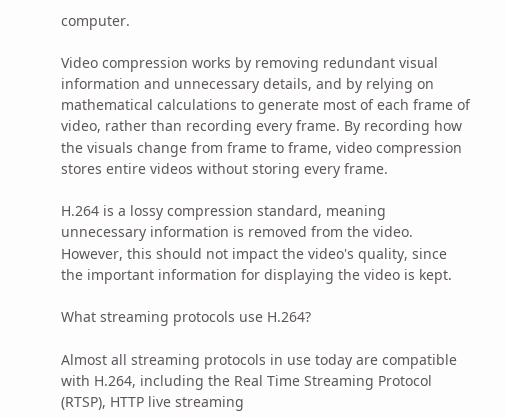computer.

Video compression works by removing redundant visual information and unnecessary details, and by relying on mathematical calculations to generate most of each frame of video, rather than recording every frame. By recording how the visuals change from frame to frame, video compression stores entire videos without storing every frame.

H.264 is a lossy compression standard, meaning unnecessary information is removed from the video. However, this should not impact the video's quality, since the important information for displaying the video is kept.

What streaming protocols use H.264?

Almost all streaming protocols in use today are compatible with H.264, including the Real Time Streaming Protocol (RTSP), HTTP live streaming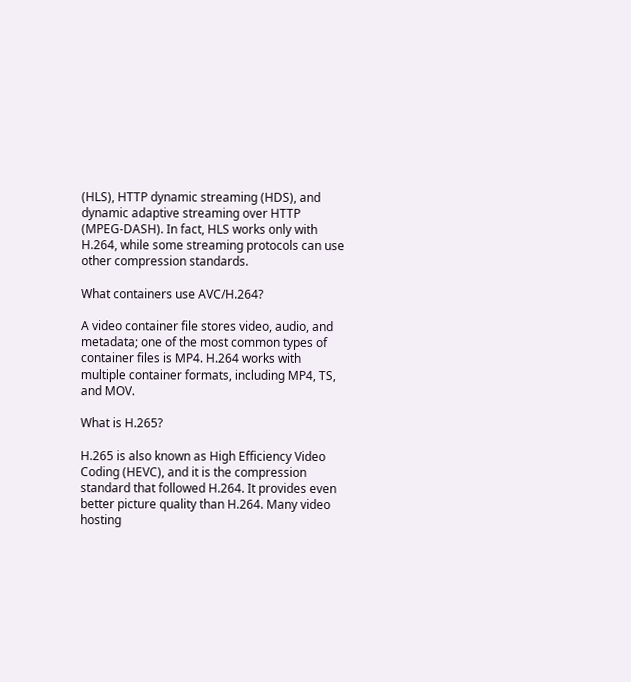(HLS), HTTP dynamic streaming (HDS), and dynamic adaptive streaming over HTTP (MPEG-DASH). In fact, HLS works only with H.264, while some streaming protocols can use other compression standards.

What containers use AVC/H.264?

A video container file stores video, audio, and metadata; one of the most common types of container files is MP4. H.264 works with multiple container formats, including MP4, TS, and MOV.

What is H.265?

H.265 is also known as High Efficiency Video Coding (HEVC), and it is the compression standard that followed H.264. It provides even better picture quality than H.264. Many video hosting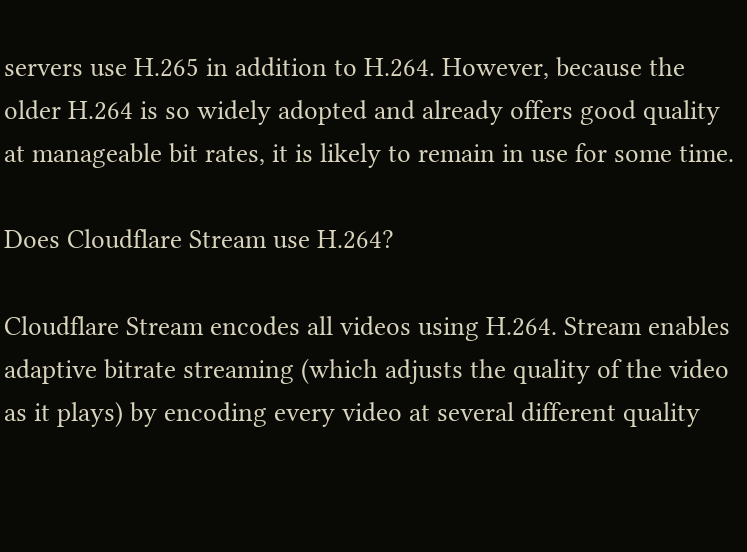servers use H.265 in addition to H.264. However, because the older H.264 is so widely adopted and already offers good quality at manageable bit rates, it is likely to remain in use for some time.

Does Cloudflare Stream use H.264?

Cloudflare Stream encodes all videos using H.264. Stream enables adaptive bitrate streaming (which adjusts the quality of the video as it plays) by encoding every video at several different quality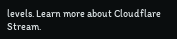levels. Learn more about Cloudflare Stream.